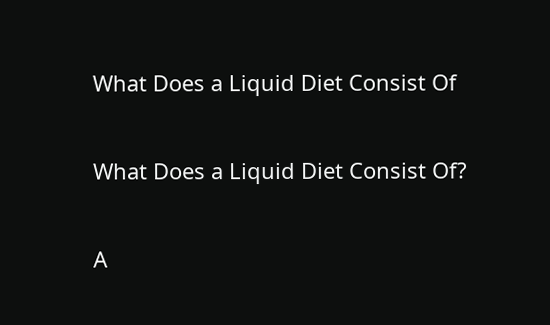What Does a Liquid Diet Consist Of

What Does a Liquid Diet Consist Of?

A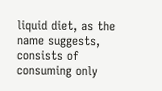liquid diet, as the name suggests, consists of consuming only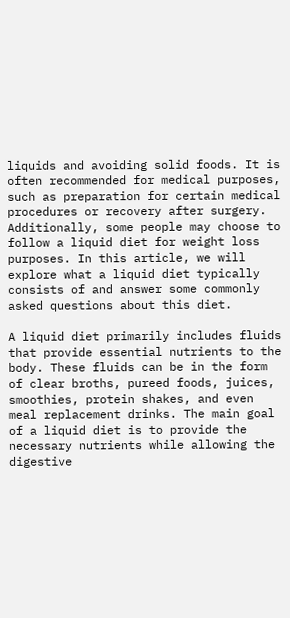liquids and avoiding solid foods. It is often recommended for medical purposes, such as preparation for certain medical procedures or recovery after surgery. Additionally, some people may choose to follow a liquid diet for weight loss purposes. In this article, we will explore what a liquid diet typically consists of and answer some commonly asked questions about this diet.

A liquid diet primarily includes fluids that provide essential nutrients to the body. These fluids can be in the form of clear broths, pureed foods, juices, smoothies, protein shakes, and even meal replacement drinks. The main goal of a liquid diet is to provide the necessary nutrients while allowing the digestive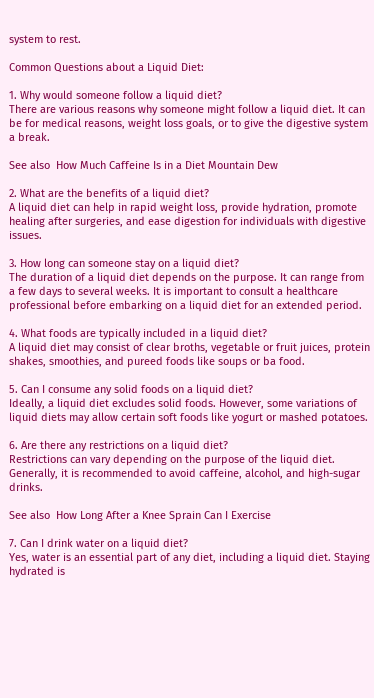system to rest.

Common Questions about a Liquid Diet:

1. Why would someone follow a liquid diet?
There are various reasons why someone might follow a liquid diet. It can be for medical reasons, weight loss goals, or to give the digestive system a break.

See also  How Much Caffeine Is in a Diet Mountain Dew

2. What are the benefits of a liquid diet?
A liquid diet can help in rapid weight loss, provide hydration, promote healing after surgeries, and ease digestion for individuals with digestive issues.

3. How long can someone stay on a liquid diet?
The duration of a liquid diet depends on the purpose. It can range from a few days to several weeks. It is important to consult a healthcare professional before embarking on a liquid diet for an extended period.

4. What foods are typically included in a liquid diet?
A liquid diet may consist of clear broths, vegetable or fruit juices, protein shakes, smoothies, and pureed foods like soups or ba food.

5. Can I consume any solid foods on a liquid diet?
Ideally, a liquid diet excludes solid foods. However, some variations of liquid diets may allow certain soft foods like yogurt or mashed potatoes.

6. Are there any restrictions on a liquid diet?
Restrictions can vary depending on the purpose of the liquid diet. Generally, it is recommended to avoid caffeine, alcohol, and high-sugar drinks.

See also  How Long After a Knee Sprain Can I Exercise

7. Can I drink water on a liquid diet?
Yes, water is an essential part of any diet, including a liquid diet. Staying hydrated is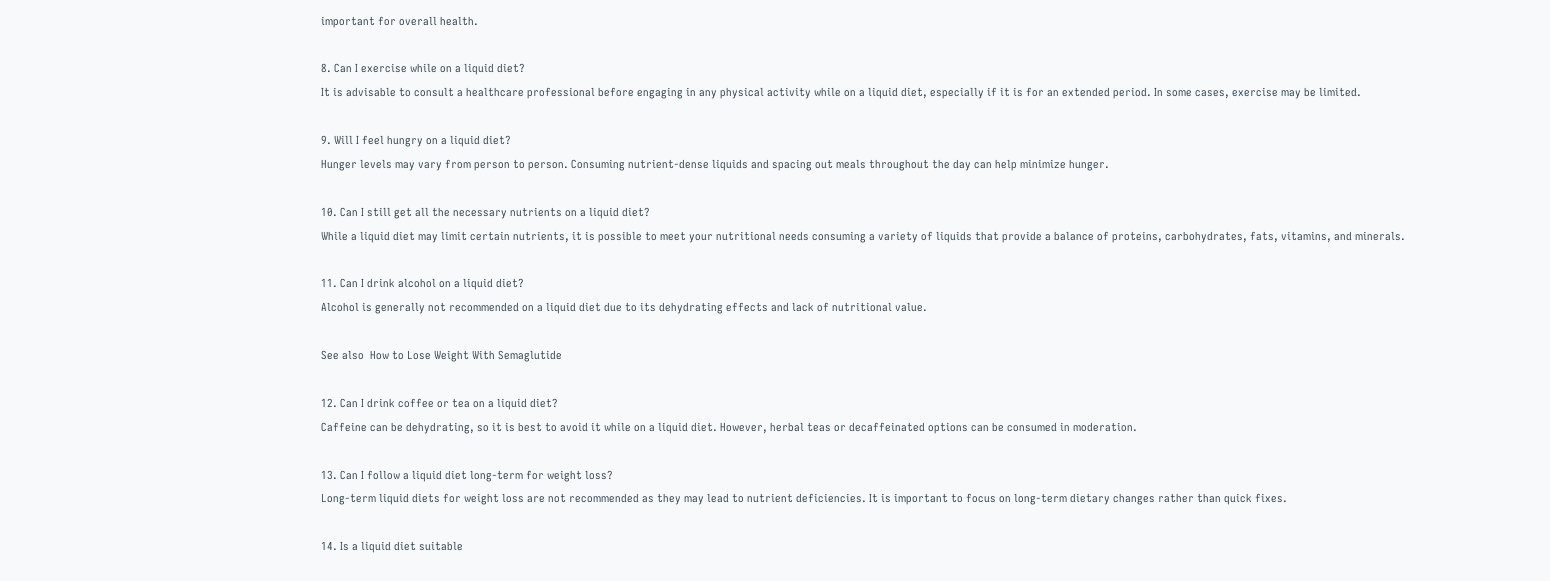important for overall health.

8. Can I exercise while on a liquid diet?
It is advisable to consult a healthcare professional before engaging in any physical activity while on a liquid diet, especially if it is for an extended period. In some cases, exercise may be limited.

9. Will I feel hungry on a liquid diet?
Hunger levels may vary from person to person. Consuming nutrient-dense liquids and spacing out meals throughout the day can help minimize hunger.

10. Can I still get all the necessary nutrients on a liquid diet?
While a liquid diet may limit certain nutrients, it is possible to meet your nutritional needs consuming a variety of liquids that provide a balance of proteins, carbohydrates, fats, vitamins, and minerals.

11. Can I drink alcohol on a liquid diet?
Alcohol is generally not recommended on a liquid diet due to its dehydrating effects and lack of nutritional value.

See also  How to Lose Weight With Semaglutide

12. Can I drink coffee or tea on a liquid diet?
Caffeine can be dehydrating, so it is best to avoid it while on a liquid diet. However, herbal teas or decaffeinated options can be consumed in moderation.

13. Can I follow a liquid diet long-term for weight loss?
Long-term liquid diets for weight loss are not recommended as they may lead to nutrient deficiencies. It is important to focus on long-term dietary changes rather than quick fixes.

14. Is a liquid diet suitable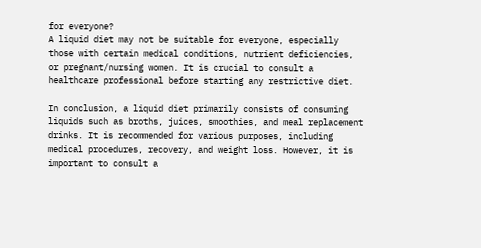for everyone?
A liquid diet may not be suitable for everyone, especially those with certain medical conditions, nutrient deficiencies, or pregnant/nursing women. It is crucial to consult a healthcare professional before starting any restrictive diet.

In conclusion, a liquid diet primarily consists of consuming liquids such as broths, juices, smoothies, and meal replacement drinks. It is recommended for various purposes, including medical procedures, recovery, and weight loss. However, it is important to consult a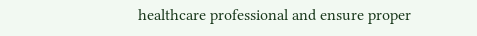healthcare professional and ensure proper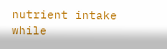nutrient intake while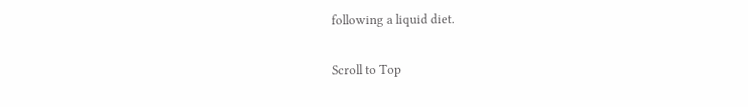following a liquid diet.

Scroll to Top